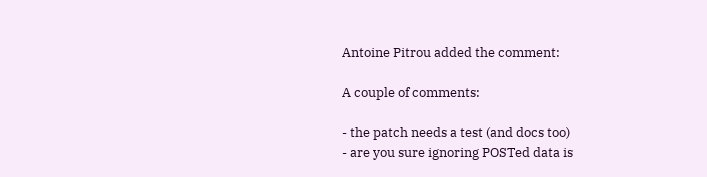Antoine Pitrou added the comment:

A couple of comments:

- the patch needs a test (and docs too)
- are you sure ignoring POSTed data is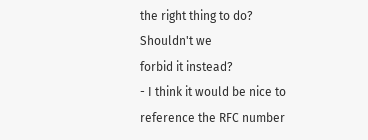the right thing to do? Shouldn't we
forbid it instead?
- I think it would be nice to reference the RFC number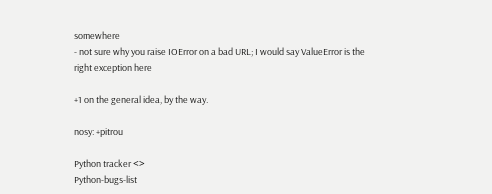somewhere
- not sure why you raise IOError on a bad URL; I would say ValueError is the
right exception here

+1 on the general idea, by the way.

nosy: +pitrou

Python tracker <>
Python-bugs-list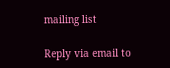mailing list

Reply via email to